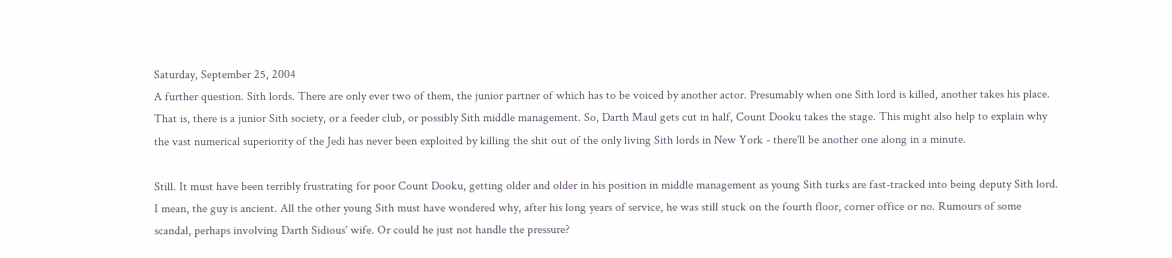Saturday, September 25, 2004
A further question. Sith lords. There are only ever two of them, the junior partner of which has to be voiced by another actor. Presumably when one Sith lord is killed, another takes his place. That is, there is a junior Sith society, or a feeder club, or possibly Sith middle management. So, Darth Maul gets cut in half, Count Dooku takes the stage. This might also help to explain why the vast numerical superiority of the Jedi has never been exploited by killing the shit out of the only living Sith lords in New York - there'll be another one along in a minute.

Still. It must have been terribly frustrating for poor Count Dooku, getting older and older in his position in middle management as young Sith turks are fast-tracked into being deputy Sith lord. I mean, the guy is ancient. All the other young Sith must have wondered why, after his long years of service, he was still stuck on the fourth floor, corner office or no. Rumours of some scandal, perhaps involving Darth Sidious' wife. Or could he just not handle the pressure?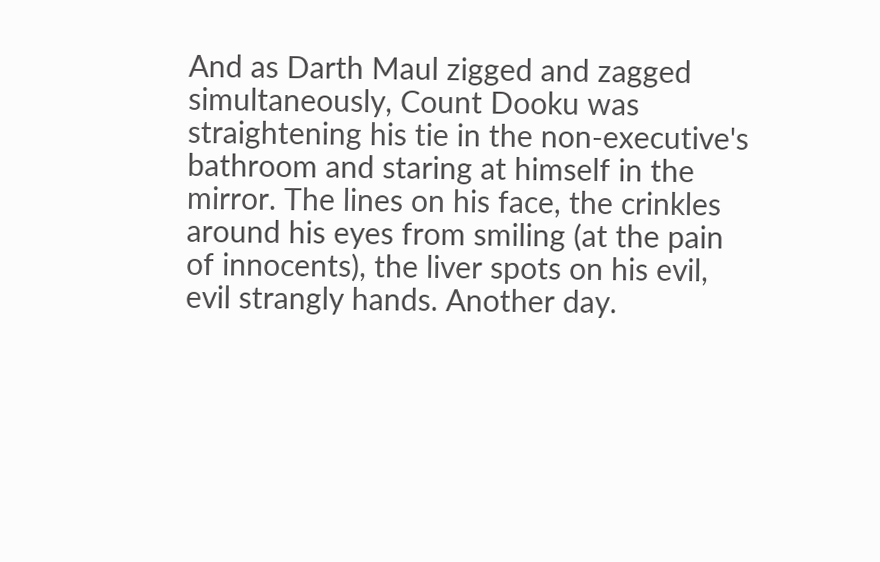And as Darth Maul zigged and zagged simultaneously, Count Dooku was straightening his tie in the non-executive's bathroom and staring at himself in the mirror. The lines on his face, the crinkles around his eyes from smiling (at the pain of innocents), the liver spots on his evil, evil strangly hands. Another day.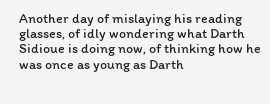Another day of mislaying his reading glasses, of idly wondering what Darth Sidioue is doing now, of thinking how he was once as young as Darth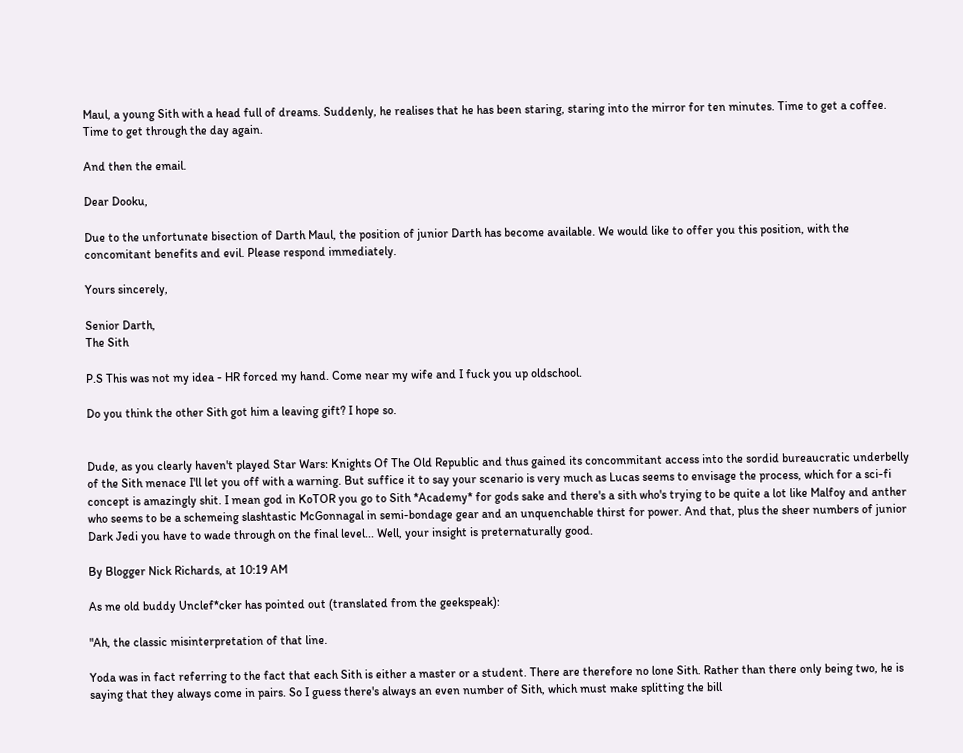Maul, a young Sith with a head full of dreams. Suddenly, he realises that he has been staring, staring into the mirror for ten minutes. Time to get a coffee. Time to get through the day again.

And then the email.

Dear Dooku,

Due to the unfortunate bisection of Darth Maul, the position of junior Darth has become available. We would like to offer you this position, with the concomitant benefits and evil. Please respond immediately.

Yours sincerely,

Senior Darth,
The Sith

P.S This was not my idea - HR forced my hand. Come near my wife and I fuck you up oldschool.

Do you think the other Sith got him a leaving gift? I hope so.


Dude, as you clearly haven't played Star Wars: Knights Of The Old Republic and thus gained its concommitant access into the sordid bureaucratic underbelly of the Sith menace I'll let you off with a warning. But suffice it to say your scenario is very much as Lucas seems to envisage the process, which for a sci-fi concept is amazingly shit. I mean god in KoTOR you go to Sith *Academy* for gods sake and there's a sith who's trying to be quite a lot like Malfoy and anther who seems to be a schemeing slashtastic McGonnagal in semi-bondage gear and an unquenchable thirst for power. And that, plus the sheer numbers of junior Dark Jedi you have to wade through on the final level... Well, your insight is preternaturally good.

By Blogger Nick Richards, at 10:19 AM

As me old buddy Unclef*cker has pointed out (translated from the geekspeak):

"Ah, the classic misinterpretation of that line.

Yoda was in fact referring to the fact that each Sith is either a master or a student. There are therefore no lone Sith. Rather than there only being two, he is saying that they always come in pairs. So I guess there's always an even number of Sith, which must make splitting the bill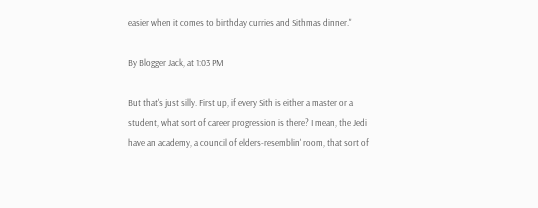easier when it comes to birthday curries and Sithmas dinner."

By Blogger Jack, at 1:03 PM

But that's just silly. First up, if every Sith is either a master or a student, what sort of career progression is there? I mean, the Jedi have an academy, a council of elders-resemblin' room, that sort of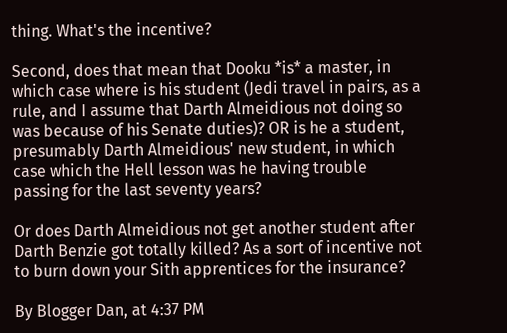thing. What's the incentive?

Second, does that mean that Dooku *is* a master, in which case where is his student (Jedi travel in pairs, as a rule, and I assume that Darth Almeidious not doing so was because of his Senate duties)? OR is he a student, presumably Darth Almeidious' new student, in which case which the Hell lesson was he having trouble passing for the last seventy years?

Or does Darth Almeidious not get another student after Darth Benzie got totally killed? As a sort of incentive not to burn down your Sith apprentices for the insurance?

By Blogger Dan, at 4:37 PM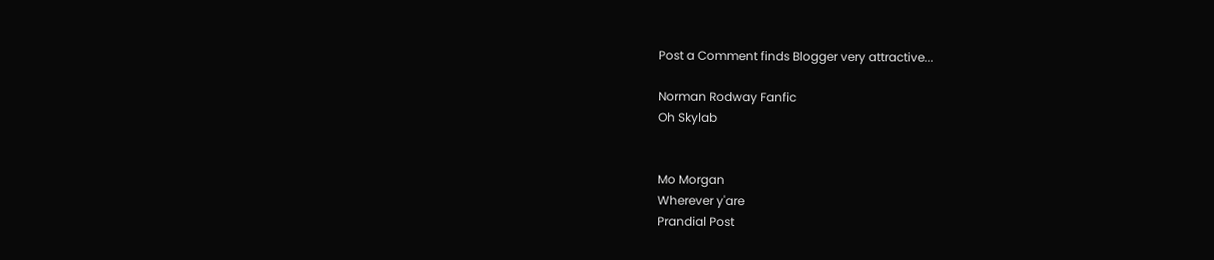Post a Comment finds Blogger very attractive...

Norman Rodway Fanfic
Oh Skylab


Mo Morgan
Wherever y'are
Prandial Post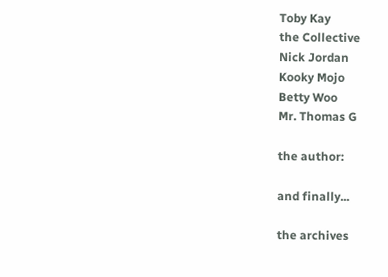Toby Kay
the Collective
Nick Jordan
Kooky Mojo
Betty Woo
Mr. Thomas G

the author:

and finally...

the archives